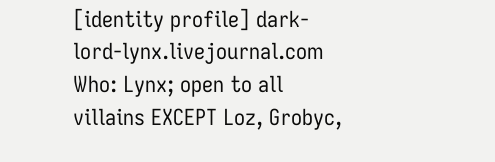[identity profile] dark-lord-lynx.livejournal.com
Who: Lynx; open to all villains EXCEPT Loz, Grobyc,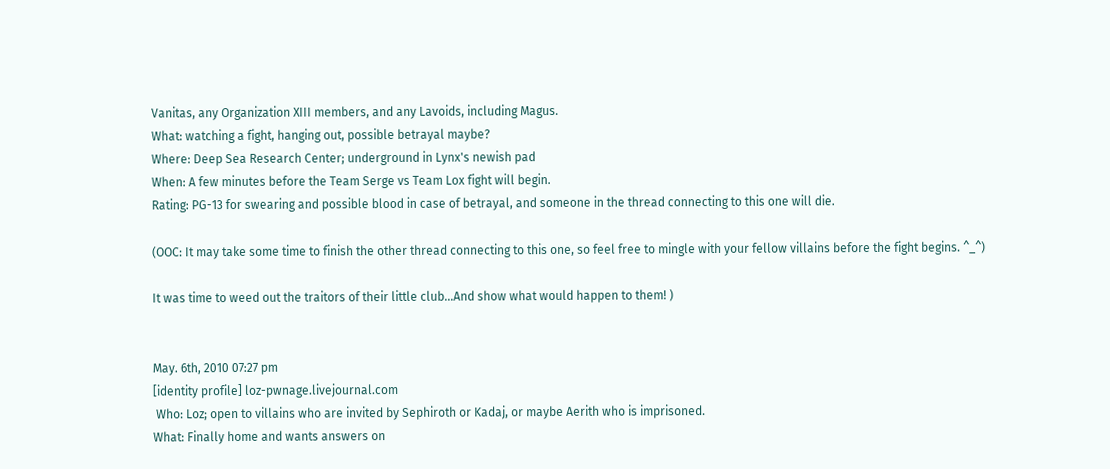Vanitas, any Organization XIII members, and any Lavoids, including Magus.
What: watching a fight, hanging out, possible betrayal maybe?
Where: Deep Sea Research Center; underground in Lynx's newish pad
When: A few minutes before the Team Serge vs Team Lox fight will begin.
Rating: PG-13 for swearing and possible blood in case of betrayal, and someone in the thread connecting to this one will die.

(OOC: It may take some time to finish the other thread connecting to this one, so feel free to mingle with your fellow villains before the fight begins. ^_^)

It was time to weed out the traitors of their little club...And show what would happen to them! )


May. 6th, 2010 07:27 pm
[identity profile] loz-pwnage.livejournal.com
 Who: Loz; open to villains who are invited by Sephiroth or Kadaj, or maybe Aerith who is imprisoned.
What: Finally home and wants answers on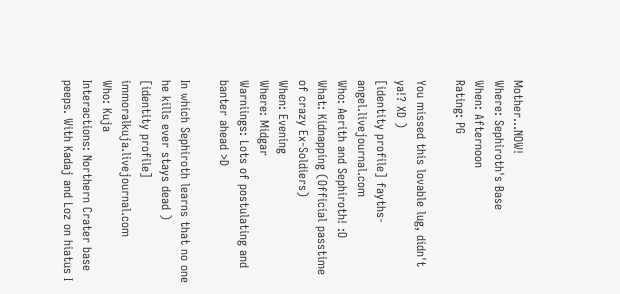Mother...NOW!
Where: Sephiroth's Base
When: Afternoon
Rating: PG

You missed this lovable lug, didn't ya!? XD )
[identity profile] fayths-angel.livejournal.com
Who: Aerith and Sephiroth! :O
What: Kidnapping (Official passtime of crazy Ex-Soldiers)
When: Evening
Where: Midgar
Warniings: Lots of postulating and banter ahead >D

In which Sephiroth learns that no one he kills ever stays dead )
[identity profile] immoralkuja.livejournal.com
Who: Kuja
Interactions: Northern Crater base peeps. With Kadaj and Loz on hiatus I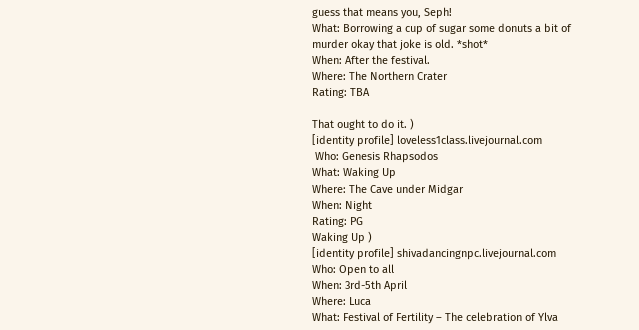guess that means you, Seph!
What: Borrowing a cup of sugar some donuts a bit of murder okay that joke is old. *shot*
When: After the festival.
Where: The Northern Crater
Rating: TBA

That ought to do it. )
[identity profile] loveless1class.livejournal.com
 Who: Genesis Rhapsodos
What: Waking Up
Where: The Cave under Midgar
When: Night
Rating: PG
Waking Up )
[identity profile] shivadancingnpc.livejournal.com
Who: Open to all
When: 3rd-5th April
Where: Luca
What: Festival of Fertility – The celebration of Ylva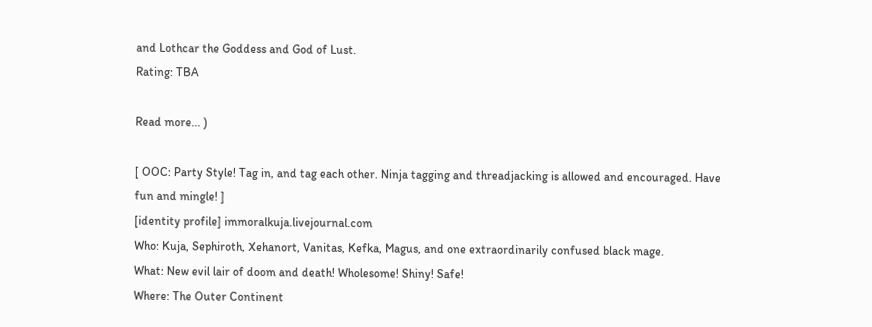and Lothcar the Goddess and God of Lust.
Rating: TBA

Read more... )

[ OOC: Party Style! Tag in, and tag each other. Ninja tagging and threadjacking is allowed and encouraged. Have fun and mingle! ]
[identity profile] immoralkuja.livejournal.com
Who: Kuja, Sephiroth, Xehanort, Vanitas, Kefka, Magus, and one extraordinarily confused black mage.
What: New evil lair of doom and death! Wholesome! Shiny! Safe!
Where: The Outer Continent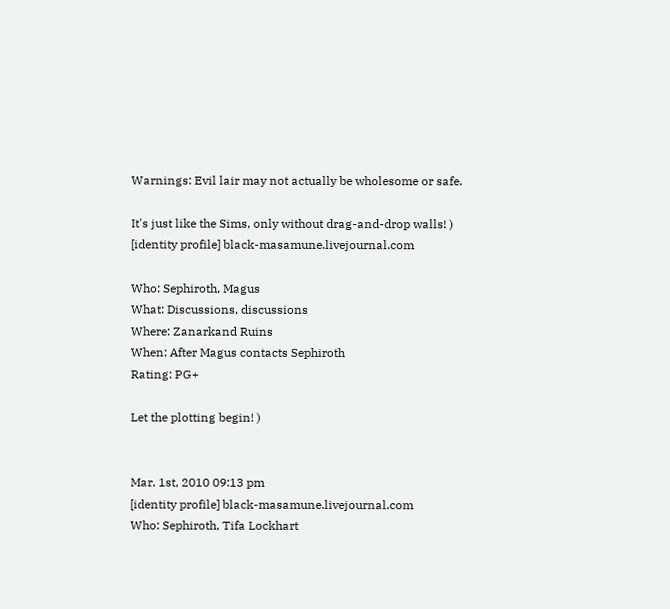Warnings: Evil lair may not actually be wholesome or safe.

It's just like the Sims, only without drag-and-drop walls! )
[identity profile] black-masamune.livejournal.com

Who: Sephiroth, Magus
What: Discussions, discussions
Where: Zanarkand Ruins
When: After Magus contacts Sephiroth
Rating: PG+

Let the plotting begin! )


Mar. 1st, 2010 09:13 pm
[identity profile] black-masamune.livejournal.com
Who: Sephiroth, Tifa Lockhart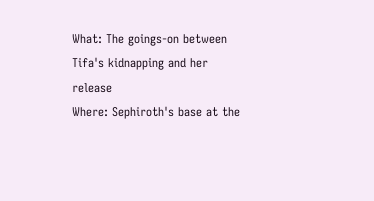What: The goings-on between Tifa's kidnapping and her release
Where: Sephiroth's base at the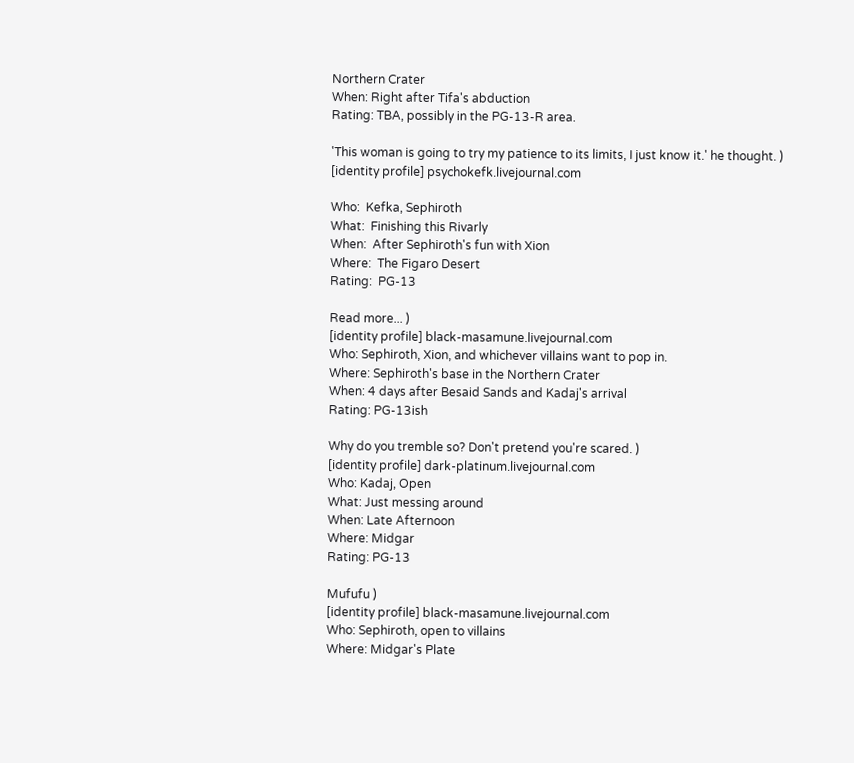Northern Crater
When: Right after Tifa's abduction
Rating: TBA, possibly in the PG-13-R area.

'This woman is going to try my patience to its limits, I just know it.' he thought. )
[identity profile] psychokefk.livejournal.com

Who:  Kefka, Sephiroth
What:  Finishing this Rivarly
When:  After Sephiroth's fun with Xion
Where:  The Figaro Desert
Rating:  PG-13

Read more... )
[identity profile] black-masamune.livejournal.com
Who: Sephiroth, Xion, and whichever villains want to pop in.
Where: Sephiroth's base in the Northern Crater
When: 4 days after Besaid Sands and Kadaj's arrival
Rating: PG-13ish

Why do you tremble so? Don't pretend you're scared. )
[identity profile] dark-platinum.livejournal.com
Who: Kadaj, Open
What: Just messing around
When: Late Afternoon
Where: Midgar
Rating: PG-13

Mufufu )
[identity profile] black-masamune.livejournal.com
Who: Sephiroth, open to villains
Where: Midgar's Plate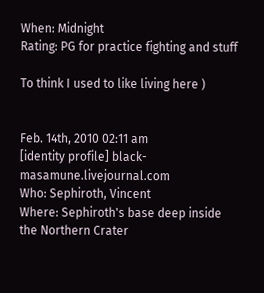When: Midnight
Rating: PG for practice fighting and stuff

To think I used to like living here )


Feb. 14th, 2010 02:11 am
[identity profile] black-masamune.livejournal.com
Who: Sephiroth, Vincent
Where: Sephiroth's base deep inside the Northern Crater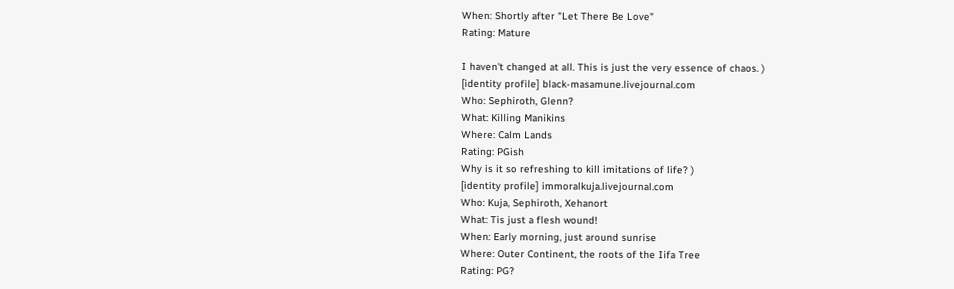When: Shortly after "Let There Be Love"
Rating: Mature

I haven't changed at all. This is just the very essence of chaos. )
[identity profile] black-masamune.livejournal.com
Who: Sephiroth, Glenn?
What: Killing Manikins
Where: Calm Lands
Rating: PGish
Why is it so refreshing to kill imitations of life? )
[identity profile] immoralkuja.livejournal.com
Who: Kuja, Sephiroth, Xehanort
What: Tis just a flesh wound!
When: Early morning, just around sunrise
Where: Outer Continent, the roots of the Iifa Tree
Rating: PG?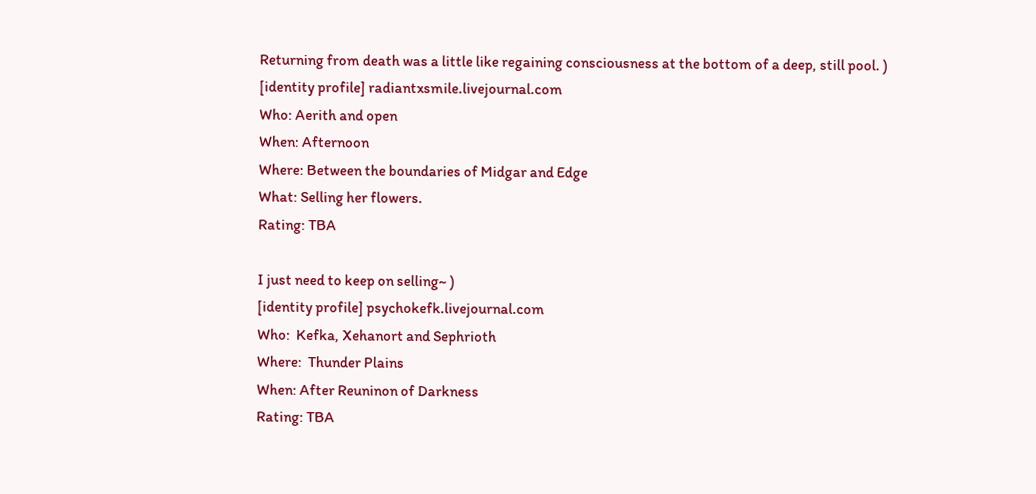Returning from death was a little like regaining consciousness at the bottom of a deep, still pool. )
[identity profile] radiantxsmile.livejournal.com
Who: Aerith and open
When: Afternoon
Where: Between the boundaries of Midgar and Edge
What: Selling her flowers.
Rating: TBA

I just need to keep on selling~ )
[identity profile] psychokefk.livejournal.com
Who:  Kefka, Xehanort and Sephrioth
Where:  Thunder Plains
When: After Reuninon of Darkness
Rating: TBA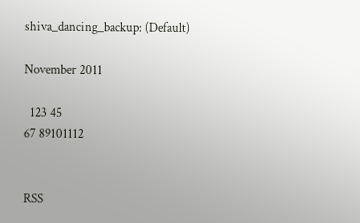shiva_dancing_backup: (Default)

November 2011

  123 45
67 89101112


RSS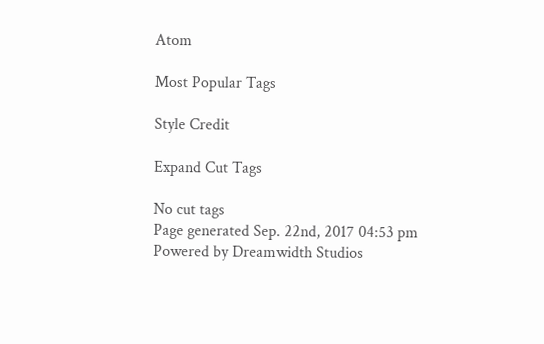Atom

Most Popular Tags

Style Credit

Expand Cut Tags

No cut tags
Page generated Sep. 22nd, 2017 04:53 pm
Powered by Dreamwidth Studios